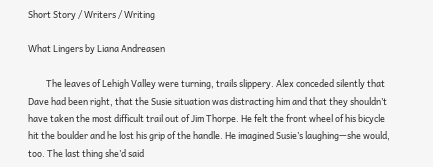Short Story / Writers / Writing

What Lingers by Liana Andreasen

         The leaves of Lehigh Valley were turning, trails slippery. Alex conceded silently that Dave had been right, that the Susie situation was distracting him and that they shouldn’t have taken the most difficult trail out of Jim Thorpe. He felt the front wheel of his bicycle hit the boulder and he lost his grip of the handle. He imagined Susie’s laughing—she would, too. The last thing she’d said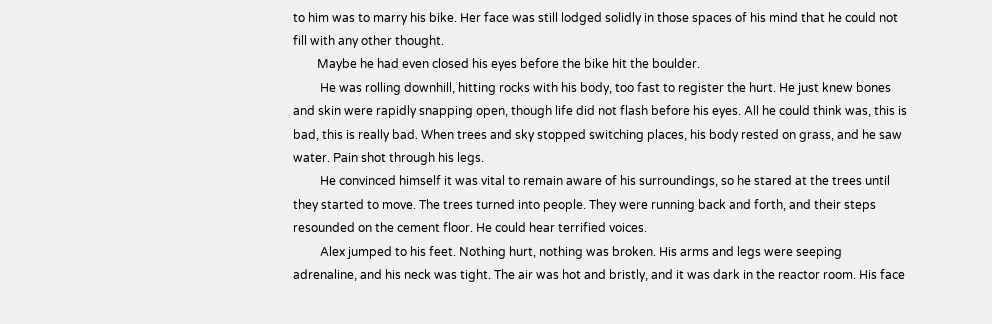to him was to marry his bike. Her face was still lodged solidly in those spaces of his mind that he could not fill with any other thought.
        Maybe he had even closed his eyes before the bike hit the boulder.
         He was rolling downhill, hitting rocks with his body, too fast to register the hurt. He just knew bones and skin were rapidly snapping open, though life did not flash before his eyes. All he could think was, this is bad, this is really bad. When trees and sky stopped switching places, his body rested on grass, and he saw water. Pain shot through his legs.
         He convinced himself it was vital to remain aware of his surroundings, so he stared at the trees until they started to move. The trees turned into people. They were running back and forth, and their steps resounded on the cement floor. He could hear terrified voices.
         Alex jumped to his feet. Nothing hurt, nothing was broken. His arms and legs were seeping adrenaline, and his neck was tight. The air was hot and bristly, and it was dark in the reactor room. His face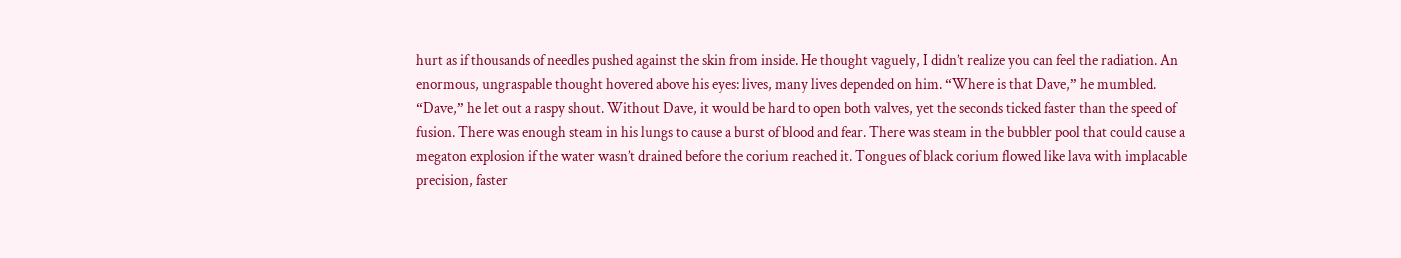hurt as if thousands of needles pushed against the skin from inside. He thought vaguely, I didn’t realize you can feel the radiation. An enormous, ungraspable thought hovered above his eyes: lives, many lives depended on him. “Where is that Dave,” he mumbled. “Dave,” he let out a raspy shout. Without Dave, it would be hard to open both valves, yet the seconds ticked faster than the speed of fusion. There was enough steam in his lungs to cause a burst of blood and fear. There was steam in the bubbler pool that could cause a megaton explosion if the water wasn’t drained before the corium reached it. Tongues of black corium flowed like lava with implacable precision, faster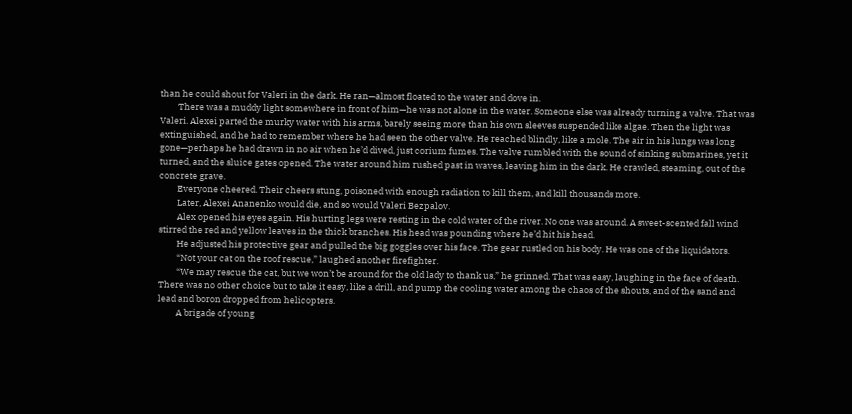than he could shout for Valeri in the dark. He ran—almost floated to the water and dove in.
         There was a muddy light somewhere in front of him—he was not alone in the water. Someone else was already turning a valve. That was Valeri. Alexei parted the murky water with his arms, barely seeing more than his own sleeves suspended like algae. Then the light was extinguished, and he had to remember where he had seen the other valve. He reached blindly, like a mole. The air in his lungs was long gone—perhaps he had drawn in no air when he’d dived, just corium fumes. The valve rumbled with the sound of sinking submarines, yet it turned, and the sluice gates opened. The water around him rushed past in waves, leaving him in the dark. He crawled, steaming, out of the concrete grave.
         Everyone cheered. Their cheers stung, poisoned with enough radiation to kill them, and kill thousands more.
         Later, Alexei Ananenko would die, and so would Valeri Bezpalov.
         Alex opened his eyes again. His hurting legs were resting in the cold water of the river. No one was around. A sweet-scented fall wind stirred the red and yellow leaves in the thick branches. His head was pounding where he’d hit his head.
         He adjusted his protective gear and pulled the big goggles over his face. The gear rustled on his body. He was one of the liquidators.
         “Not your cat on the roof rescue,” laughed another firefighter.
         “We may rescue the cat, but we won’t be around for the old lady to thank us,” he grinned. That was easy, laughing in the face of death. There was no other choice but to take it easy, like a drill, and pump the cooling water among the chaos of the shouts, and of the sand and lead and boron dropped from helicopters.
         A brigade of young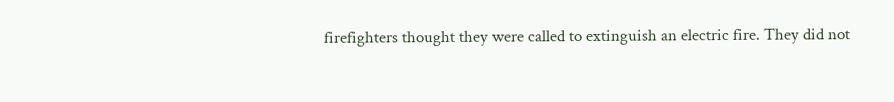firefighters thought they were called to extinguish an electric fire. They did not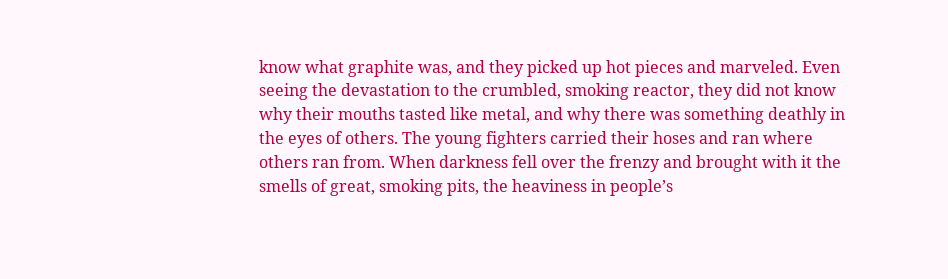know what graphite was, and they picked up hot pieces and marveled. Even seeing the devastation to the crumbled, smoking reactor, they did not know why their mouths tasted like metal, and why there was something deathly in the eyes of others. The young fighters carried their hoses and ran where others ran from. When darkness fell over the frenzy and brought with it the smells of great, smoking pits, the heaviness in people’s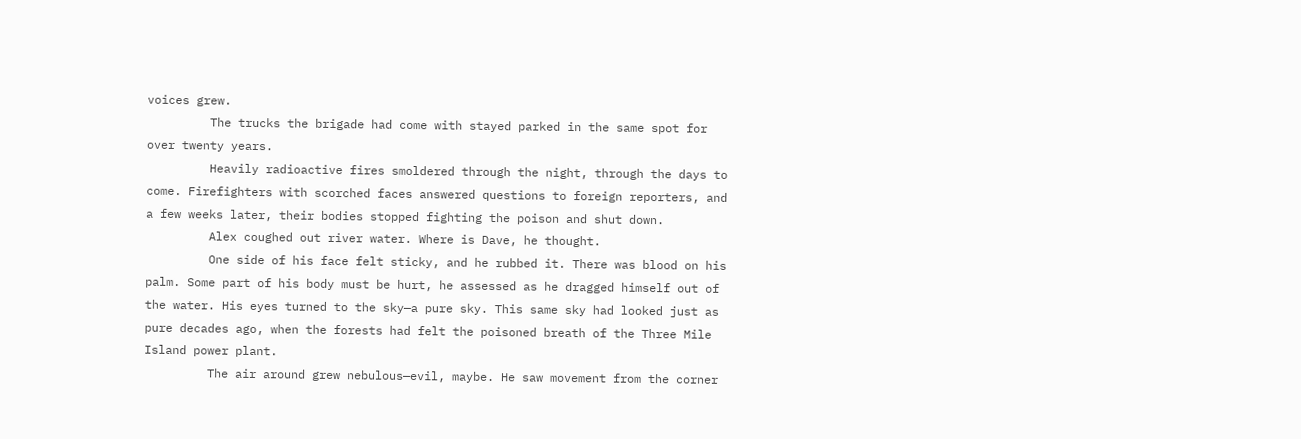voices grew.
         The trucks the brigade had come with stayed parked in the same spot for over twenty years.
         Heavily radioactive fires smoldered through the night, through the days to come. Firefighters with scorched faces answered questions to foreign reporters, and a few weeks later, their bodies stopped fighting the poison and shut down.
         Alex coughed out river water. Where is Dave, he thought.
         One side of his face felt sticky, and he rubbed it. There was blood on his palm. Some part of his body must be hurt, he assessed as he dragged himself out of the water. His eyes turned to the sky—a pure sky. This same sky had looked just as pure decades ago, when the forests had felt the poisoned breath of the Three Mile Island power plant.
         The air around grew nebulous—evil, maybe. He saw movement from the corner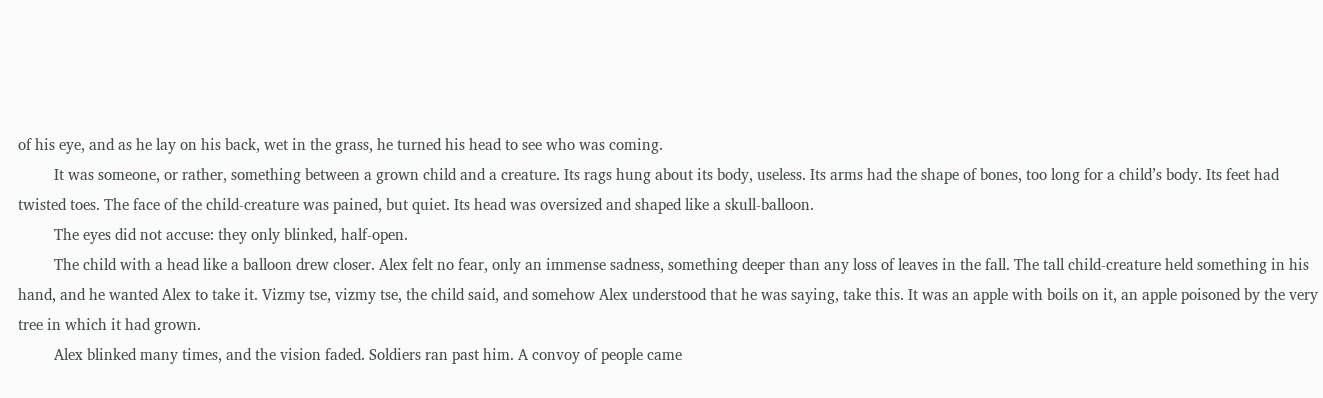of his eye, and as he lay on his back, wet in the grass, he turned his head to see who was coming.
         It was someone, or rather, something between a grown child and a creature. Its rags hung about its body, useless. Its arms had the shape of bones, too long for a child’s body. Its feet had twisted toes. The face of the child-creature was pained, but quiet. Its head was oversized and shaped like a skull-balloon.
         The eyes did not accuse: they only blinked, half-open.
         The child with a head like a balloon drew closer. Alex felt no fear, only an immense sadness, something deeper than any loss of leaves in the fall. The tall child-creature held something in his hand, and he wanted Alex to take it. Vizmy tse, vizmy tse, the child said, and somehow Alex understood that he was saying, take this. It was an apple with boils on it, an apple poisoned by the very tree in which it had grown.
         Alex blinked many times, and the vision faded. Soldiers ran past him. A convoy of people came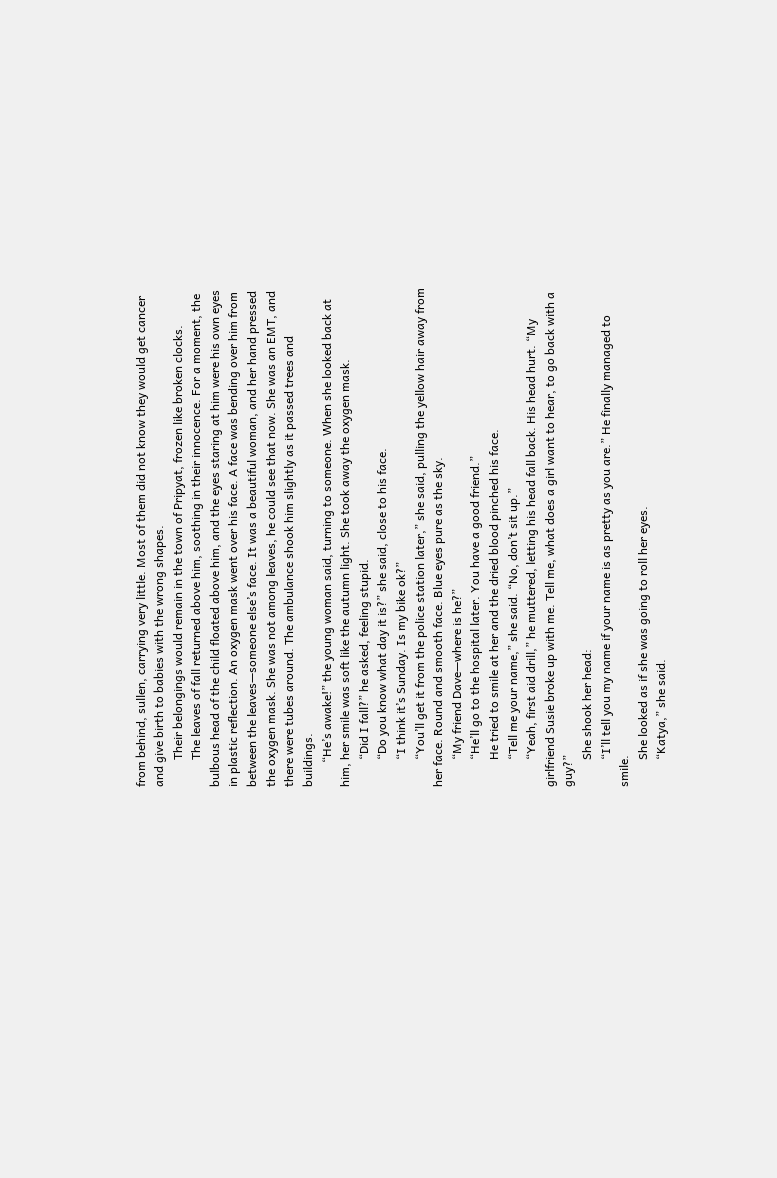from behind, sullen, carrying very little. Most of them did not know they would get cancer and give birth to babies with the wrong shapes.
         Their belongings would remain in the town of Pripyat, frozen like broken clocks.
         The leaves of fall returned above him, soothing in their innocence. For a moment, the bulbous head of the child floated above him, and the eyes staring at him were his own eyes in plastic reflection. An oxygen mask went over his face. A face was bending over him from between the leaves—someone else’s face. It was a beautiful woman, and her hand pressed the oxygen mask. She was not among leaves, he could see that now. She was an EMT, and there were tubes around. The ambulance shook him slightly as it passed trees and buildings.
        “He’s awake!” the young woman said, turning to someone. When she looked back at him, her smile was soft like the autumn light. She took away the oxygen mask.
         “Did I fall?” he asked, feeling stupid.
         “Do you know what day it is?” she said, close to his face.
         “I think it’s Sunday. Is my bike ok?”
         “You’ll get it from the police station later,” she said, pulling the yellow hair away from her face. Round and smooth face. Blue eyes pure as the sky.
         “My friend Dave—where is he?”
         “He’ll go to the hospital later. You have a good friend.”
         He tried to smile at her and the dried blood pinched his face.
         “Tell me your name,” she said. “No, don’t sit up.”
         “Yeah, first aid drill,” he muttered, letting his head fall back. His head hurt. “My girlfriend Susie broke up with me. Tell me, what does a girl want to hear, to go back with a guy?”
         She shook her head:
         “I’ll tell you my name if your name is as pretty as you are.” He finally managed to smile.
         She looked as if she was going to roll her eyes.
         “Katya,” she said.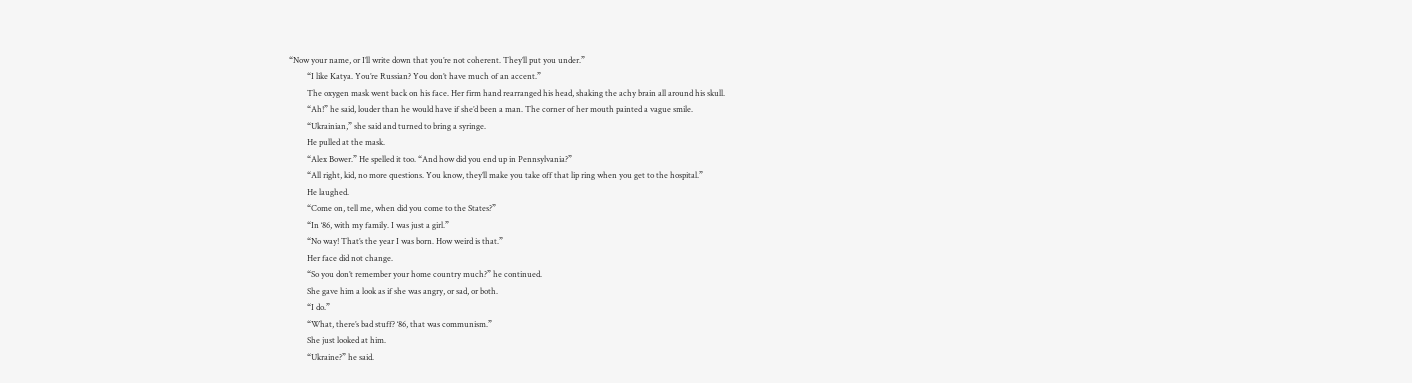“Now your name, or I’ll write down that you’re not coherent. They’ll put you under.”
         “I like Katya. You’re Russian? You don’t have much of an accent.”
         The oxygen mask went back on his face. Her firm hand rearranged his head, shaking the achy brain all around his skull.
         “Ah!” he said, louder than he would have if she’d been a man. The corner of her mouth painted a vague smile.
         “Ukrainian,” she said and turned to bring a syringe.
         He pulled at the mask.
         “Alex Bower.” He spelled it too. “And how did you end up in Pennsylvania?”
         “All right, kid, no more questions. You know, they’ll make you take off that lip ring when you get to the hospital.”
         He laughed.
         “Come on, tell me, when did you come to the States?”
         “In ‘86, with my family. I was just a girl.”
         “No way! That’s the year I was born. How weird is that.”
         Her face did not change.
         “So you don’t remember your home country much?” he continued.
         She gave him a look as if she was angry, or sad, or both.
         “I do.”
         “What, there’s bad stuff? ‘86, that was communism.”
         She just looked at him.
         “Ukraine?” he said.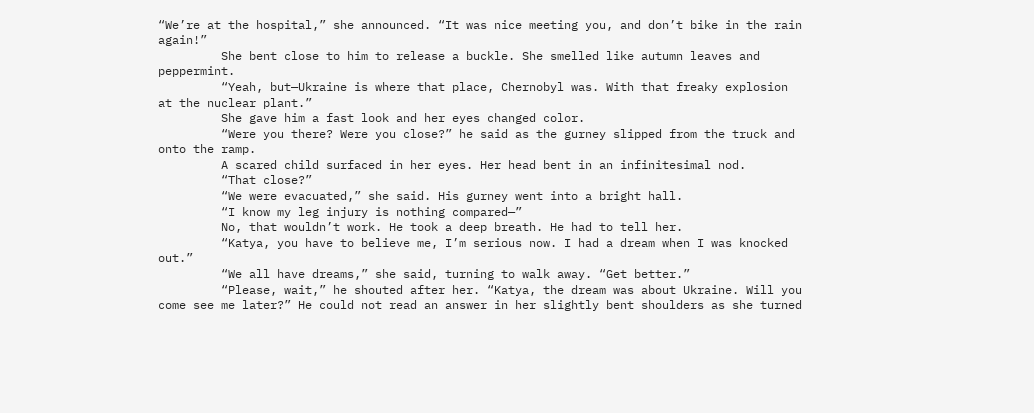“We’re at the hospital,” she announced. “It was nice meeting you, and don’t bike in the rain again!”
         She bent close to him to release a buckle. She smelled like autumn leaves and peppermint.
         “Yeah, but—Ukraine is where that place, Chernobyl was. With that freaky explosion at the nuclear plant.”
         She gave him a fast look and her eyes changed color.
         “Were you there? Were you close?” he said as the gurney slipped from the truck and onto the ramp.
         A scared child surfaced in her eyes. Her head bent in an infinitesimal nod.
         “That close?”
         “We were evacuated,” she said. His gurney went into a bright hall.
         “I know my leg injury is nothing compared—”
         No, that wouldn’t work. He took a deep breath. He had to tell her.
         “Katya, you have to believe me, I’m serious now. I had a dream when I was knocked out.”
         “We all have dreams,” she said, turning to walk away. “Get better.”
         “Please, wait,” he shouted after her. “Katya, the dream was about Ukraine. Will you come see me later?” He could not read an answer in her slightly bent shoulders as she turned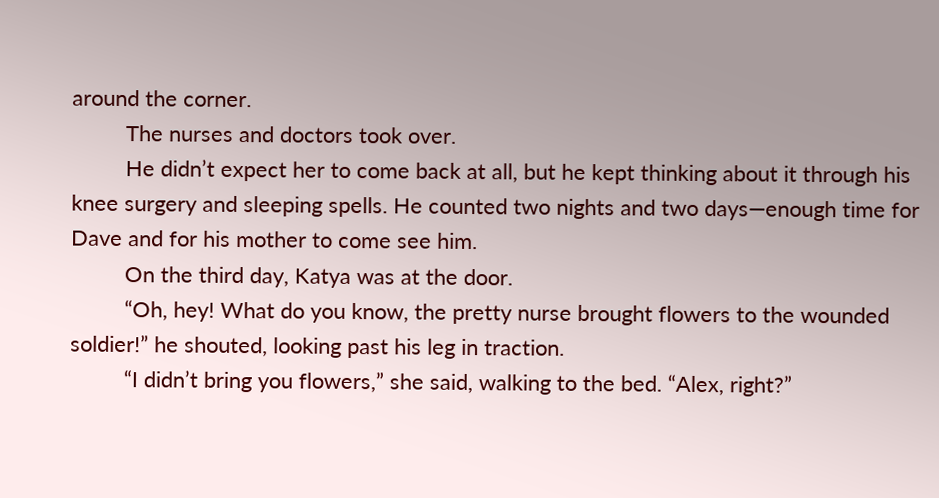around the corner.
         The nurses and doctors took over.
         He didn’t expect her to come back at all, but he kept thinking about it through his knee surgery and sleeping spells. He counted two nights and two days—enough time for Dave and for his mother to come see him.
         On the third day, Katya was at the door.
         “Oh, hey! What do you know, the pretty nurse brought flowers to the wounded soldier!” he shouted, looking past his leg in traction.
         “I didn’t bring you flowers,” she said, walking to the bed. “Alex, right?”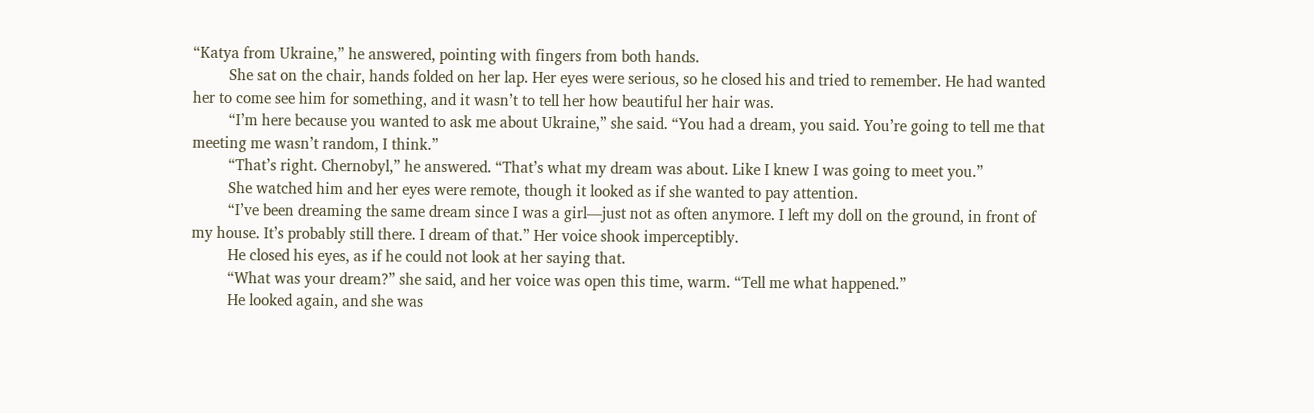“Katya from Ukraine,” he answered, pointing with fingers from both hands.
         She sat on the chair, hands folded on her lap. Her eyes were serious, so he closed his and tried to remember. He had wanted her to come see him for something, and it wasn’t to tell her how beautiful her hair was.
         “I’m here because you wanted to ask me about Ukraine,” she said. “You had a dream, you said. You’re going to tell me that meeting me wasn’t random, I think.”
         “That’s right. Chernobyl,” he answered. “That’s what my dream was about. Like I knew I was going to meet you.”
         She watched him and her eyes were remote, though it looked as if she wanted to pay attention.
         “I’ve been dreaming the same dream since I was a girl—just not as often anymore. I left my doll on the ground, in front of my house. It’s probably still there. I dream of that.” Her voice shook imperceptibly.
         He closed his eyes, as if he could not look at her saying that.
         “What was your dream?” she said, and her voice was open this time, warm. “Tell me what happened.”
         He looked again, and she was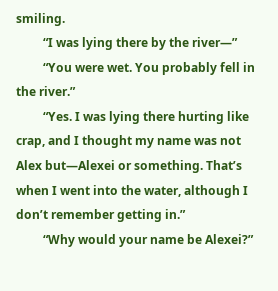smiling.
         “I was lying there by the river—”
         “You were wet. You probably fell in the river.”
         “Yes. I was lying there hurting like crap, and I thought my name was not Alex but—Alexei or something. That’s when I went into the water, although I don’t remember getting in.”
         “Why would your name be Alexei?”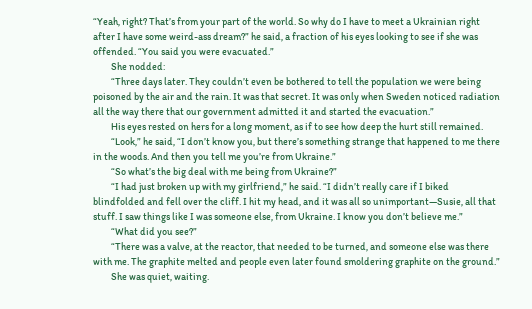“Yeah, right? That’s from your part of the world. So why do I have to meet a Ukrainian right after I have some weird-ass dream?” he said, a fraction of his eyes looking to see if she was offended. “You said you were evacuated.”
         She nodded:
         “Three days later. They couldn’t even be bothered to tell the population we were being poisoned by the air and the rain. It was that secret. It was only when Sweden noticed radiation all the way there that our government admitted it and started the evacuation.”
         His eyes rested on hers for a long moment, as if to see how deep the hurt still remained.
         “Look,” he said, “I don’t know you, but there’s something strange that happened to me there in the woods. And then you tell me you’re from Ukraine.”
         “So what’s the big deal with me being from Ukraine?”
         “I had just broken up with my girlfriend,” he said. “I didn’t really care if I biked blindfolded and fell over the cliff. I hit my head, and it was all so unimportant—Susie, all that stuff. I saw things like I was someone else, from Ukraine. I know you don’t believe me.”
         “What did you see?”
         “There was a valve, at the reactor, that needed to be turned, and someone else was there with me. The graphite melted and people even later found smoldering graphite on the ground.”
         She was quiet, waiting.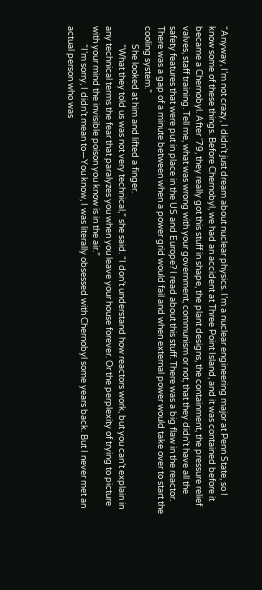“Anyway, I’m not crazy, I didn’t just dream about nuclear physics. I’m a nuclear engineering major at Penn State, so I know some of these things. Before Chernobyl, we had an accident at Three Point Island, and it was contained before it became a Chernobyl. After ‘79, they really got this stuff in shape, the plant designs, the containment, the pressure relief valves, staff training. Tell me, what was wrong with your government, communism or not, that they didn’t have all the safety features that were put in place in the US and Europe? I read about this stuff. There was a big flaw in the reactor. There was a gap of a minute between when a power grid would fail and when external power would take over to start the cooling system.”
         She looked at him and lifted a finger.
         “What they told us was not very technical,” she said. “I don’t understand how reactors work, but you can’t explain in any technical terms the fear that paralyzes you when you leave your house forever. Or the perplexity of trying to picture with your mind the invisible poison you know is in the air.”
         “I’m sorry, I didn’t mean to—You know, I was literally obsessed with Chernobyl some years back. But I never met an actual person who was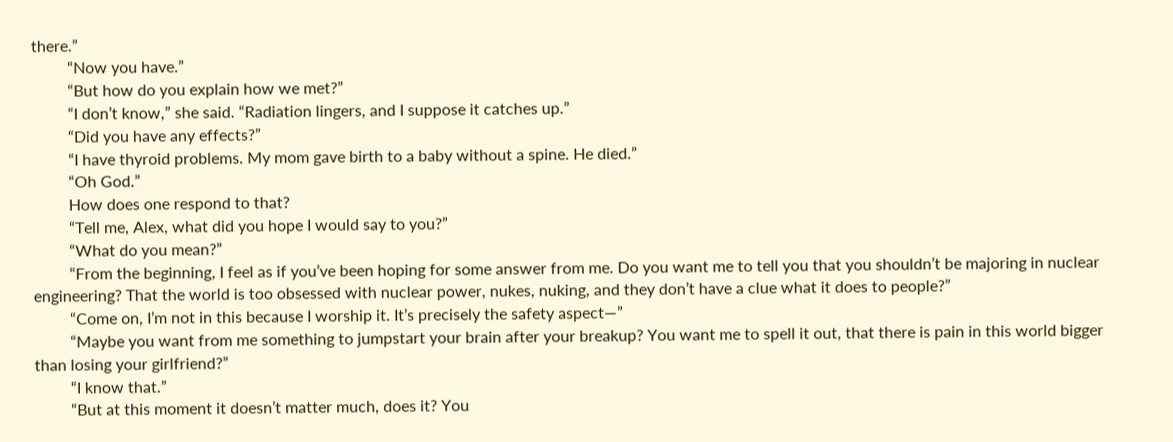there.”
         “Now you have.”
         “But how do you explain how we met?”
         “I don’t know,” she said. “Radiation lingers, and I suppose it catches up.”
         “Did you have any effects?”
         “I have thyroid problems. My mom gave birth to a baby without a spine. He died.”
         “Oh God.”
         How does one respond to that?
         “Tell me, Alex, what did you hope I would say to you?”
         “What do you mean?”
         “From the beginning, I feel as if you’ve been hoping for some answer from me. Do you want me to tell you that you shouldn’t be majoring in nuclear engineering? That the world is too obsessed with nuclear power, nukes, nuking, and they don’t have a clue what it does to people?”
         “Come on, I’m not in this because I worship it. It’s precisely the safety aspect—”
         “Maybe you want from me something to jumpstart your brain after your breakup? You want me to spell it out, that there is pain in this world bigger than losing your girlfriend?”
         “I know that.”
         “But at this moment it doesn’t matter much, does it? You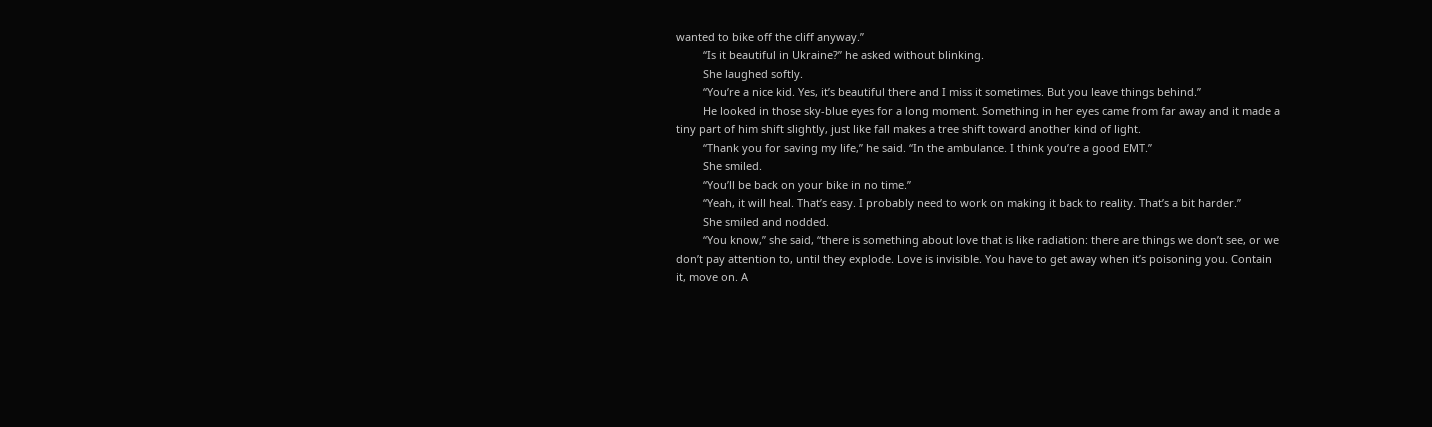wanted to bike off the cliff anyway.”
         “Is it beautiful in Ukraine?” he asked without blinking.
         She laughed softly.
         “You’re a nice kid. Yes, it’s beautiful there and I miss it sometimes. But you leave things behind.”
         He looked in those sky-blue eyes for a long moment. Something in her eyes came from far away and it made a tiny part of him shift slightly, just like fall makes a tree shift toward another kind of light.
         “Thank you for saving my life,” he said. “In the ambulance. I think you’re a good EMT.”
         She smiled.
         “You’ll be back on your bike in no time.”
         “Yeah, it will heal. That’s easy. I probably need to work on making it back to reality. That’s a bit harder.”
         She smiled and nodded.
         “You know,” she said, “there is something about love that is like radiation: there are things we don’t see, or we don’t pay attention to, until they explode. Love is invisible. You have to get away when it’s poisoning you. Contain it, move on. A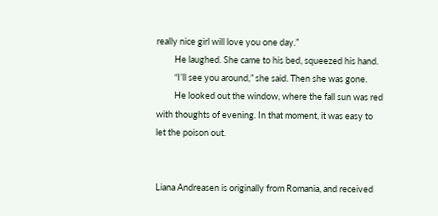really nice girl will love you one day.”
         He laughed. She came to his bed, squeezed his hand.
         “I’ll see you around,” she said. Then she was gone.
         He looked out the window, where the fall sun was red with thoughts of evening. In that moment, it was easy to let the poison out.


Liana Andreasen is originally from Romania, and received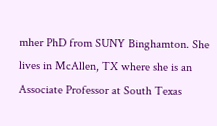mher PhD from SUNY Binghamton. She lives in McAllen, TX where she is an Associate Professor at South Texas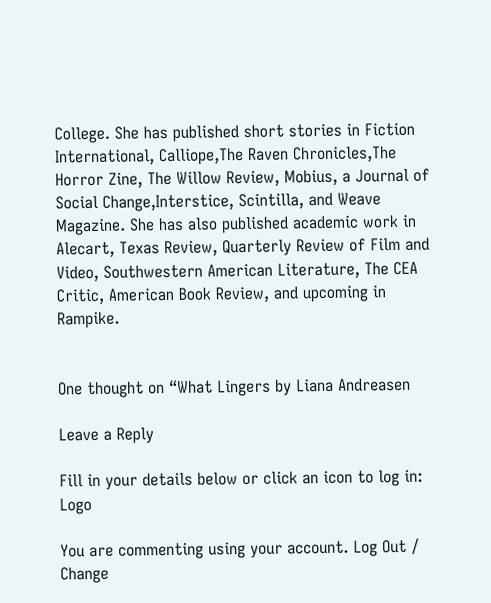College. She has published short stories in Fiction International, Calliope,The Raven Chronicles,The Horror Zine, The Willow Review, Mobius, a Journal of Social Change,Interstice, Scintilla, and Weave Magazine. She has also published academic work in Alecart, Texas Review, Quarterly Review of Film and Video, Southwestern American Literature, The CEA Critic, American Book Review, and upcoming in Rampike.


One thought on “What Lingers by Liana Andreasen

Leave a Reply

Fill in your details below or click an icon to log in: Logo

You are commenting using your account. Log Out / Change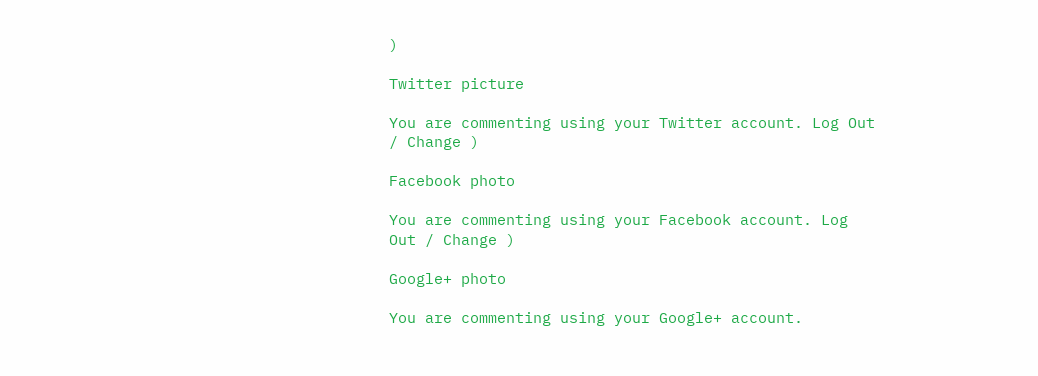)

Twitter picture

You are commenting using your Twitter account. Log Out / Change )

Facebook photo

You are commenting using your Facebook account. Log Out / Change )

Google+ photo

You are commenting using your Google+ account.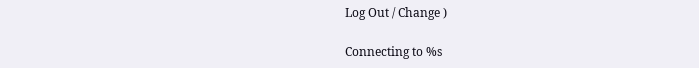Log Out / Change )

Connecting to %s